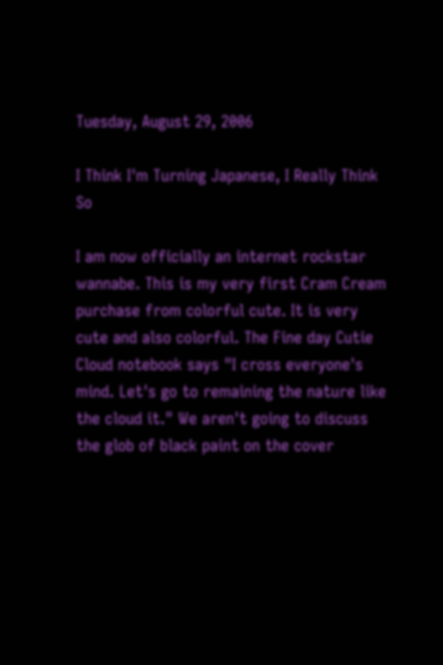Tuesday, August 29, 2006

I Think I'm Turning Japanese, I Really Think So

I am now officially an internet rockstar wannabe. This is my very first Cram Cream purchase from colorful cute. It is very cute and also colorful. The Fine day Cutie Cloud notebook says "I cross everyone's mind. Let's go to remaining the nature like the cloud it." We aren't going to discuss the glob of black paint on the cover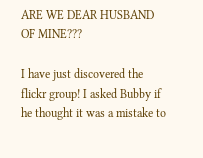ARE WE DEAR HUSBAND OF MINE???

I have just discovered the flickr group! I asked Bubby if he thought it was a mistake to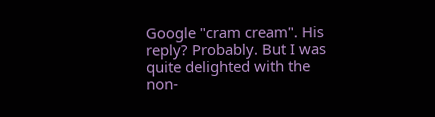Google "cram cream". His reply? Probably. But I was quite delighted with the non-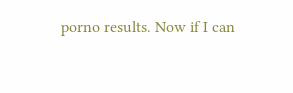porno results. Now if I can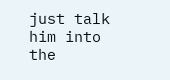just talk him into the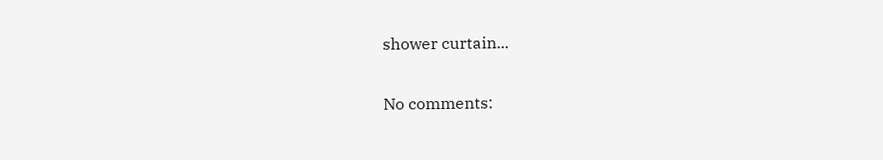shower curtain...

No comments: